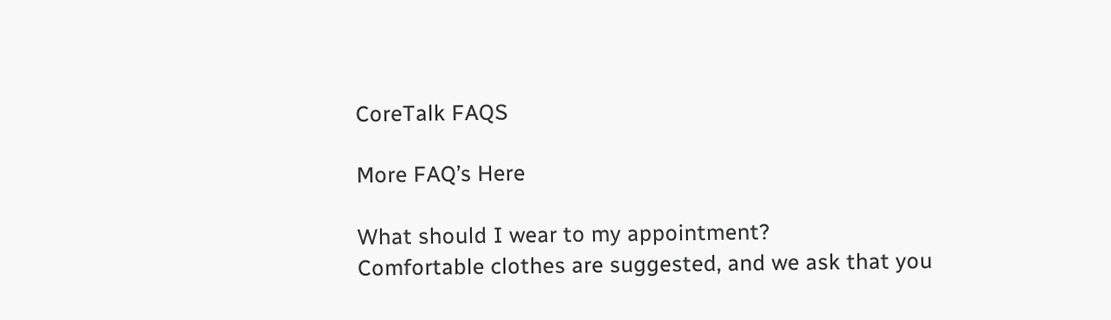CoreTalk FAQS

More FAQ’s Here

What should I wear to my appointment?
Comfortable clothes are suggested, and we ask that you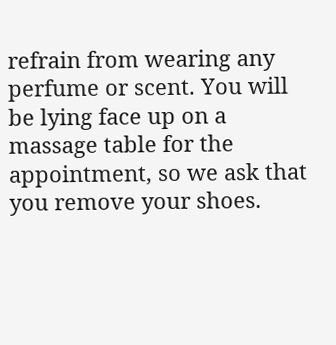refrain from wearing any perfume or scent. You will be lying face up on a massage table for the appointment, so we ask that you remove your shoes.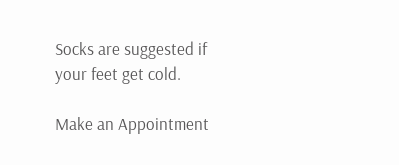Socks are suggested if your feet get cold.

Make an Appointment